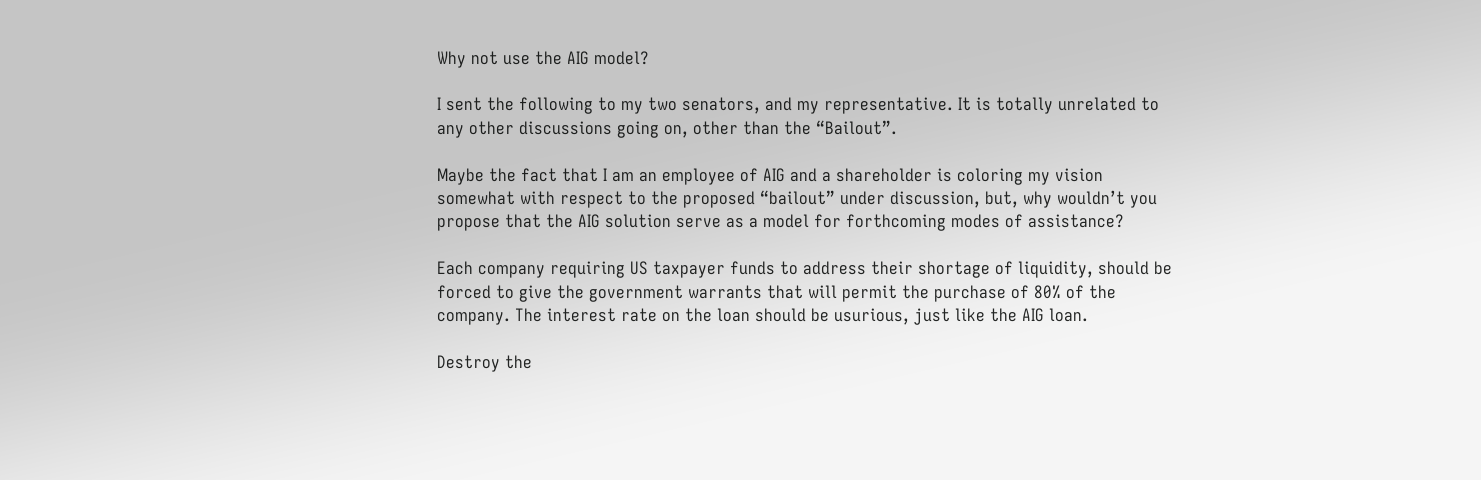Why not use the AIG model?

I sent the following to my two senators, and my representative. It is totally unrelated to any other discussions going on, other than the “Bailout”.

Maybe the fact that I am an employee of AIG and a shareholder is coloring my vision somewhat with respect to the proposed “bailout” under discussion, but, why wouldn’t you propose that the AIG solution serve as a model for forthcoming modes of assistance?

Each company requiring US taxpayer funds to address their shortage of liquidity, should be forced to give the government warrants that will permit the purchase of 80% of the company. The interest rate on the loan should be usurious, just like the AIG loan.

Destroy the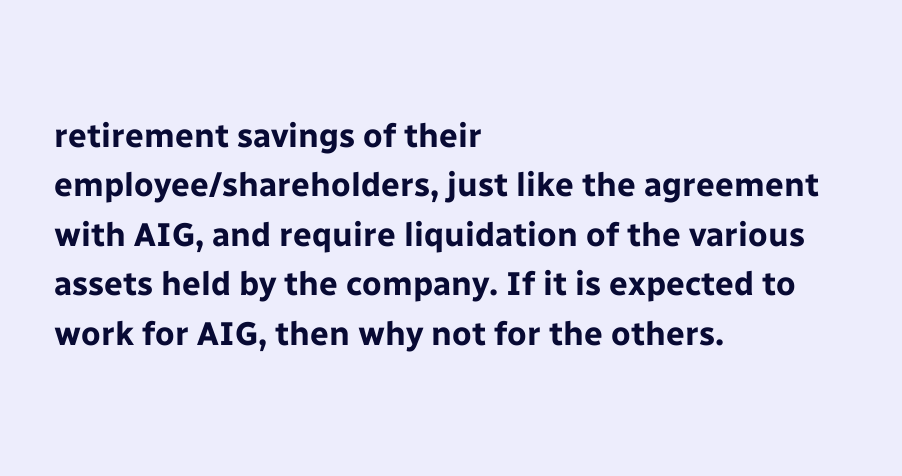retirement savings of their employee/shareholders, just like the agreement with AIG, and require liquidation of the various assets held by the company. If it is expected to work for AIG, then why not for the others.